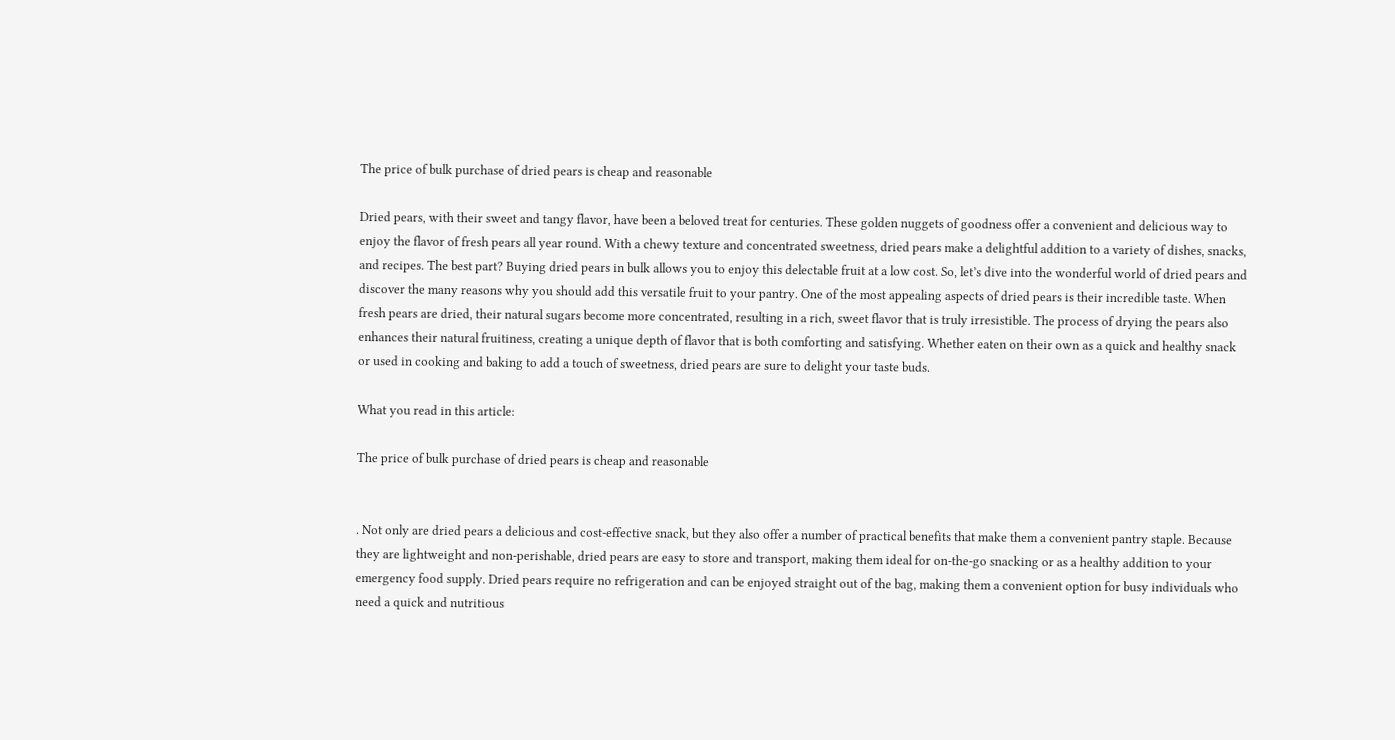The price of bulk purchase of dried pears is cheap and reasonable

Dried pears, with their sweet and tangy flavor, have been a beloved treat for centuries. These golden nuggets of goodness offer a convenient and delicious way to enjoy the flavor of fresh pears all year round. With a chewy texture and concentrated sweetness, dried pears make a delightful addition to a variety of dishes, snacks, and recipes. The best part? Buying dried pears in bulk allows you to enjoy this delectable fruit at a low cost. So, let’s dive into the wonderful world of dried pears and discover the many reasons why you should add this versatile fruit to your pantry. One of the most appealing aspects of dried pears is their incredible taste. When fresh pears are dried, their natural sugars become more concentrated, resulting in a rich, sweet flavor that is truly irresistible. The process of drying the pears also enhances their natural fruitiness, creating a unique depth of flavor that is both comforting and satisfying. Whether eaten on their own as a quick and healthy snack or used in cooking and baking to add a touch of sweetness, dried pears are sure to delight your taste buds.

What you read in this article:

The price of bulk purchase of dried pears is cheap and reasonable


. Not only are dried pears a delicious and cost-effective snack, but they also offer a number of practical benefits that make them a convenient pantry staple. Because they are lightweight and non-perishable, dried pears are easy to store and transport, making them ideal for on-the-go snacking or as a healthy addition to your emergency food supply. Dried pears require no refrigeration and can be enjoyed straight out of the bag, making them a convenient option for busy individuals who need a quick and nutritious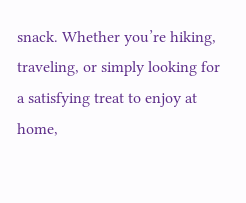snack. Whether you’re hiking, traveling, or simply looking for a satisfying treat to enjoy at home,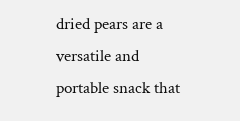dried pears are a versatile and portable snack that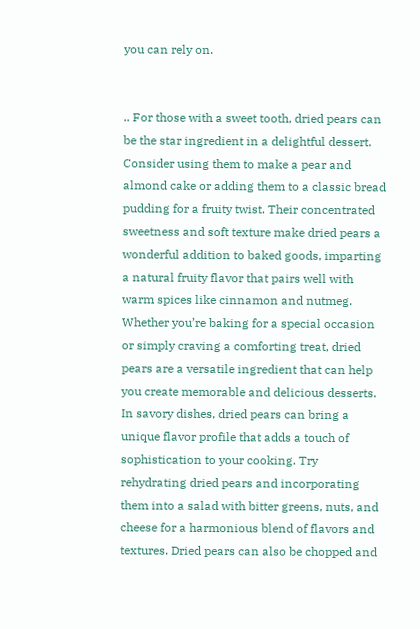you can rely on.


.. For those with a sweet tooth, dried pears can be the star ingredient in a delightful dessert. Consider using them to make a pear and almond cake or adding them to a classic bread pudding for a fruity twist. Their concentrated sweetness and soft texture make dried pears a wonderful addition to baked goods, imparting a natural fruity flavor that pairs well with warm spices like cinnamon and nutmeg. Whether you’re baking for a special occasion or simply craving a comforting treat, dried pears are a versatile ingredient that can help you create memorable and delicious desserts. In savory dishes, dried pears can bring a unique flavor profile that adds a touch of sophistication to your cooking. Try rehydrating dried pears and incorporating them into a salad with bitter greens, nuts, and cheese for a harmonious blend of flavors and textures. Dried pears can also be chopped and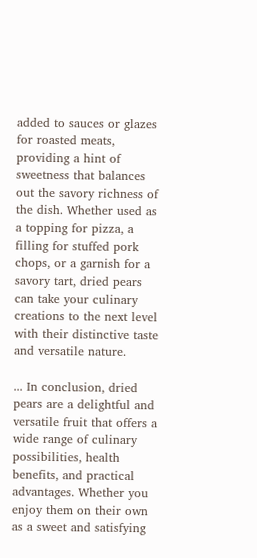added to sauces or glazes for roasted meats, providing a hint of sweetness that balances out the savory richness of the dish. Whether used as a topping for pizza, a filling for stuffed pork chops, or a garnish for a savory tart, dried pears can take your culinary creations to the next level with their distinctive taste and versatile nature.

... In conclusion, dried pears are a delightful and versatile fruit that offers a wide range of culinary possibilities, health benefits, and practical advantages. Whether you enjoy them on their own as a sweet and satisfying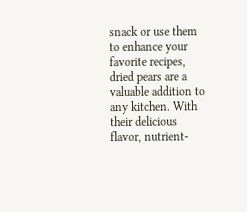snack or use them to enhance your favorite recipes, dried pears are a valuable addition to any kitchen. With their delicious flavor, nutrient-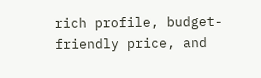rich profile, budget-friendly price, and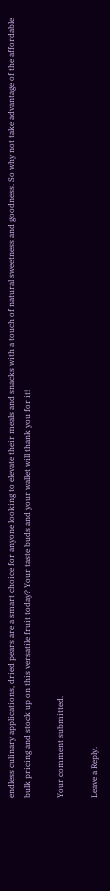endless culinary applications, dried pears are a smart choice for anyone looking to elevate their meals and snacks with a touch of natural sweetness and goodness. So why not take advantage of the affordable bulk pricing and stock up on this versatile fruit today? Your taste buds and your wallet will thank you for it!

Your comment submitted.

Leave a Reply.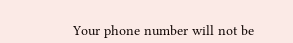Your phone number will not be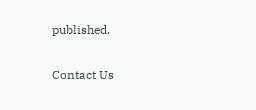published.

Contact Us